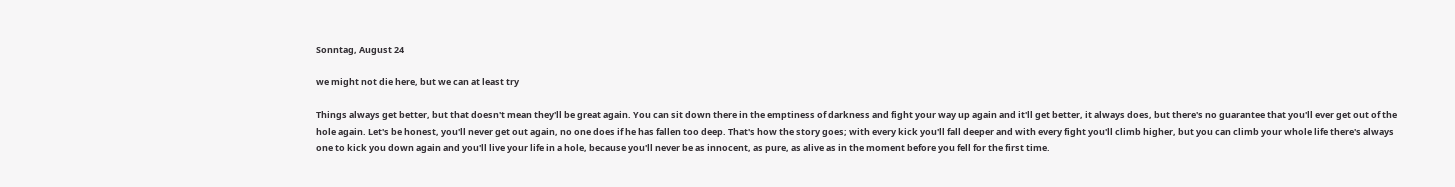Sonntag, August 24

we might not die here, but we can at least try

Things always get better, but that doesn't mean they'll be great again. You can sit down there in the emptiness of darkness and fight your way up again and it'll get better, it always does, but there's no guarantee that you'll ever get out of the hole again. Let's be honest, you'll never get out again, no one does if he has fallen too deep. That's how the story goes; with every kick you'll fall deeper and with every fight you'll climb higher, but you can climb your whole life there's always one to kick you down again and you'll live your life in a hole, because you'll never be as innocent, as pure, as alive as in the moment before you fell for the first time.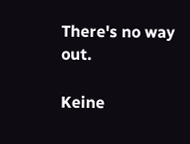There's no way out.

Keine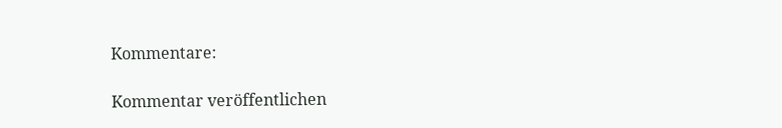Kommentare:

Kommentar veröffentlichen